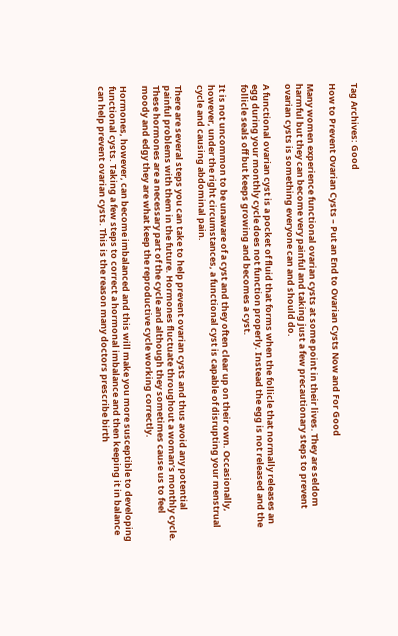Tag Archives: Good

How to Prevent Ovarian Cysts – Put an End to Ovarian Cysts Now and For Good

Many women experience functional ovarian cysts at some point in their lives. They are seldom harmful but they can become very painful and taking just a few precautionary steps to prevent ovarian cysts is something everyone can and should do.

A functional ovarian cyst is a pocket of fluid that forms when the follicle that normally releases an egg during your monthly cycle does not function properly. Instead the egg is not released and the follicle seals off but keeps growing and becomes a cyst.

It is not uncommon to be unaware of a cyst and they often clear up on their own. Occasionally, however, under the right circumstances, a functional cyst is capable of disrupting your menstrual cycle and causing abdominal pain.

There are several steps you can take to help prevent ovarian cysts and thus avoid any potential painful problems with them in the future. Hormones fluctuate throughout a woman’s monthly cycle. These hormones are a necessary part of the cycle and although they sometimes cause us to feel moody and edgy they are what keep the reproductive cycle working correctly.

Hormones, however, can become imbalanced and this will make you more susceptible to developing functional cysts. Taking a few steps to correct a hormonal imbalance and then keeping it in balance can help prevent ovarian cysts. This is the reason many doctors prescribe birth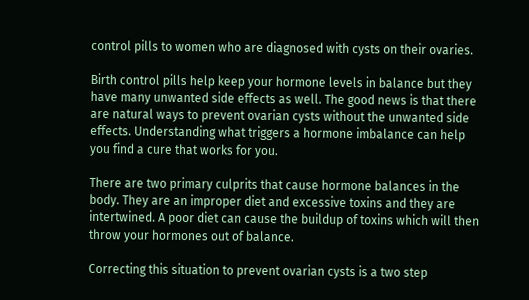control pills to women who are diagnosed with cysts on their ovaries.

Birth control pills help keep your hormone levels in balance but they have many unwanted side effects as well. The good news is that there are natural ways to prevent ovarian cysts without the unwanted side effects. Understanding what triggers a hormone imbalance can help you find a cure that works for you.

There are two primary culprits that cause hormone balances in the body. They are an improper diet and excessive toxins and they are intertwined. A poor diet can cause the buildup of toxins which will then throw your hormones out of balance.

Correcting this situation to prevent ovarian cysts is a two step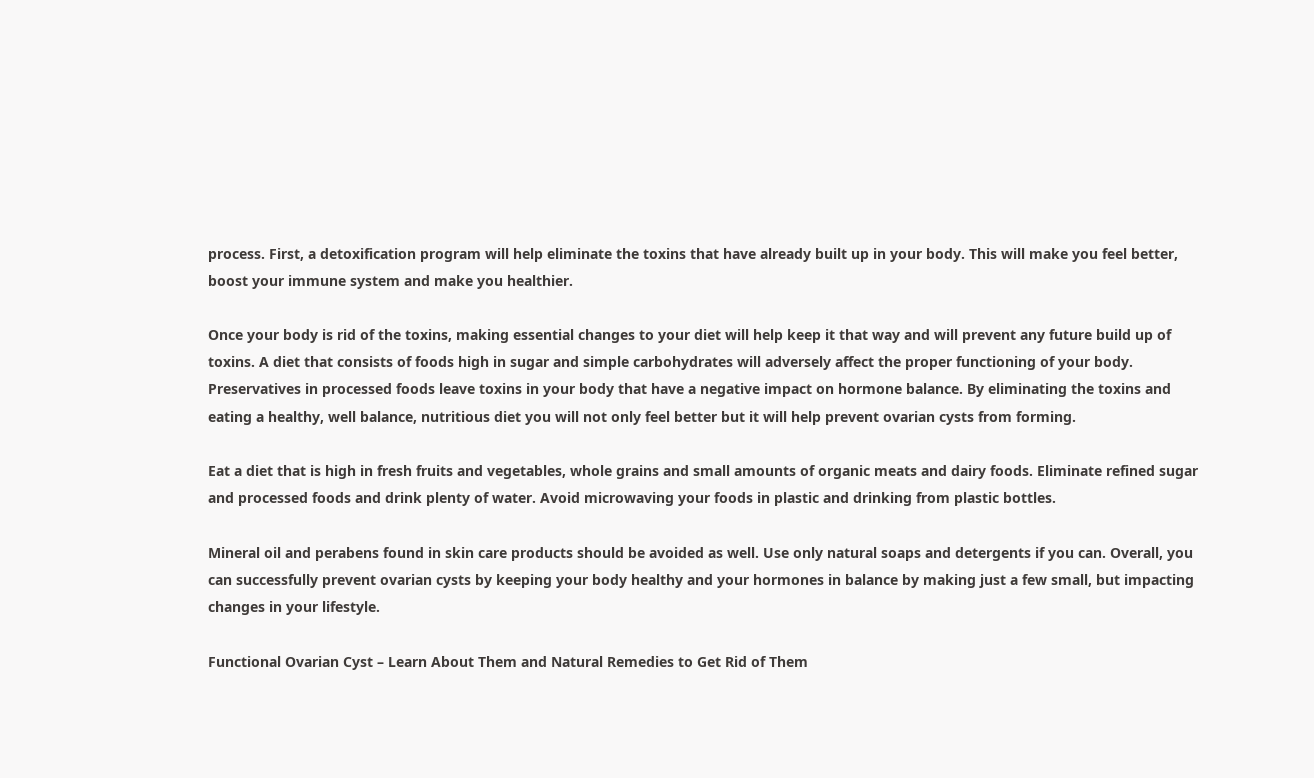process. First, a detoxification program will help eliminate the toxins that have already built up in your body. This will make you feel better, boost your immune system and make you healthier.

Once your body is rid of the toxins, making essential changes to your diet will help keep it that way and will prevent any future build up of toxins. A diet that consists of foods high in sugar and simple carbohydrates will adversely affect the proper functioning of your body. Preservatives in processed foods leave toxins in your body that have a negative impact on hormone balance. By eliminating the toxins and eating a healthy, well balance, nutritious diet you will not only feel better but it will help prevent ovarian cysts from forming.

Eat a diet that is high in fresh fruits and vegetables, whole grains and small amounts of organic meats and dairy foods. Eliminate refined sugar and processed foods and drink plenty of water. Avoid microwaving your foods in plastic and drinking from plastic bottles.

Mineral oil and perabens found in skin care products should be avoided as well. Use only natural soaps and detergents if you can. Overall, you can successfully prevent ovarian cysts by keeping your body healthy and your hormones in balance by making just a few small, but impacting changes in your lifestyle.

Functional Ovarian Cyst – Learn About Them and Natural Remedies to Get Rid of Them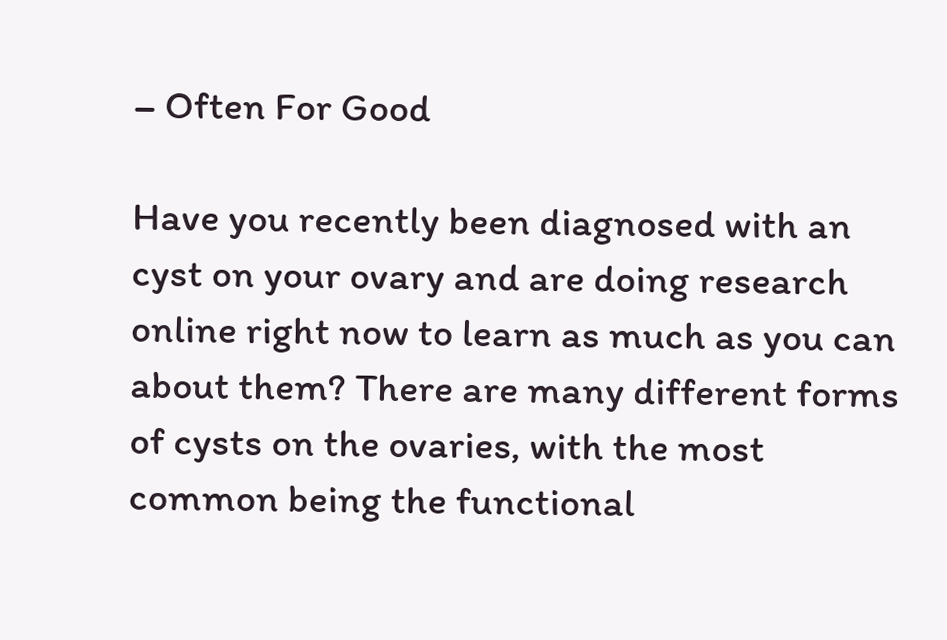– Often For Good

Have you recently been diagnosed with an cyst on your ovary and are doing research online right now to learn as much as you can about them? There are many different forms of cysts on the ovaries, with the most common being the functional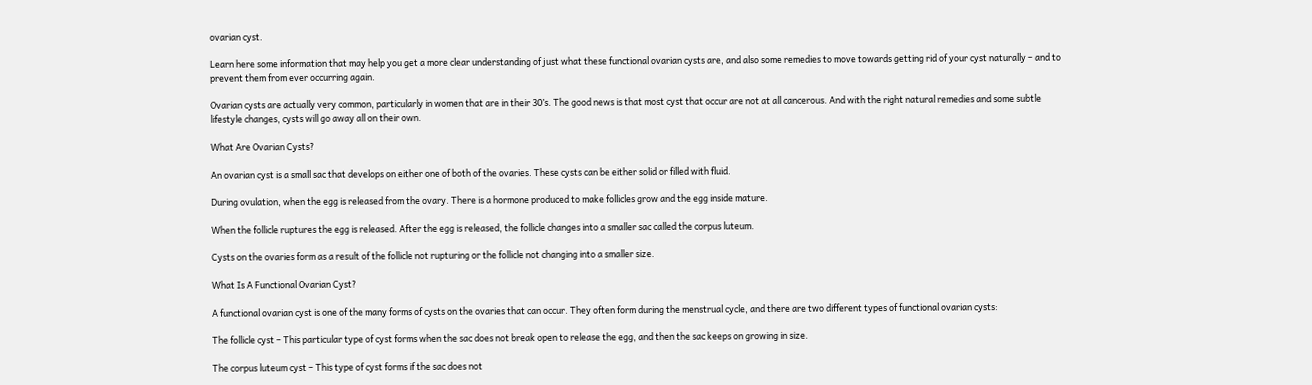ovarian cyst.

Learn here some information that may help you get a more clear understanding of just what these functional ovarian cysts are, and also some remedies to move towards getting rid of your cyst naturally – and to prevent them from ever occurring again.

Ovarian cysts are actually very common, particularly in women that are in their 30’s. The good news is that most cyst that occur are not at all cancerous. And with the right natural remedies and some subtle lifestyle changes, cysts will go away all on their own.

What Are Ovarian Cysts?

An ovarian cyst is a small sac that develops on either one of both of the ovaries. These cysts can be either solid or filled with fluid.

During ovulation, when the egg is released from the ovary. There is a hormone produced to make follicles grow and the egg inside mature.

When the follicle ruptures the egg is released. After the egg is released, the follicle changes into a smaller sac called the corpus luteum.

Cysts on the ovaries form as a result of the follicle not rupturing or the follicle not changing into a smaller size.

What Is A Functional Ovarian Cyst?

A functional ovarian cyst is one of the many forms of cysts on the ovaries that can occur. They often form during the menstrual cycle, and there are two different types of functional ovarian cysts:

The follicle cyst – This particular type of cyst forms when the sac does not break open to release the egg, and then the sac keeps on growing in size.

The corpus luteum cyst – This type of cyst forms if the sac does not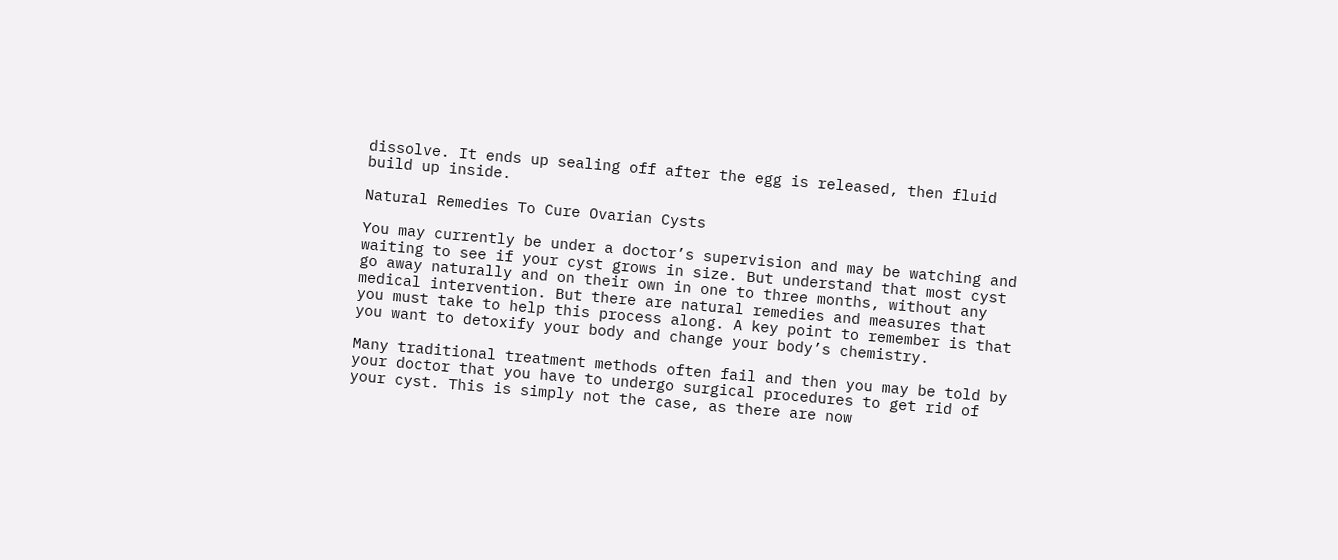dissolve. It ends up sealing off after the egg is released, then fluid build up inside.

Natural Remedies To Cure Ovarian Cysts

You may currently be under a doctor’s supervision and may be watching and waiting to see if your cyst grows in size. But understand that most cyst go away naturally and on their own in one to three months, without any medical intervention. But there are natural remedies and measures that you must take to help this process along. A key point to remember is that you want to detoxify your body and change your body’s chemistry.

Many traditional treatment methods often fail and then you may be told by your doctor that you have to undergo surgical procedures to get rid of your cyst. This is simply not the case, as there are now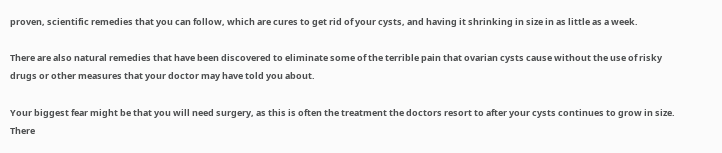proven, scientific remedies that you can follow, which are cures to get rid of your cysts, and having it shrinking in size in as little as a week.

There are also natural remedies that have been discovered to eliminate some of the terrible pain that ovarian cysts cause without the use of risky drugs or other measures that your doctor may have told you about.

Your biggest fear might be that you will need surgery, as this is often the treatment the doctors resort to after your cysts continues to grow in size. There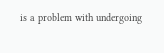is a problem with undergoing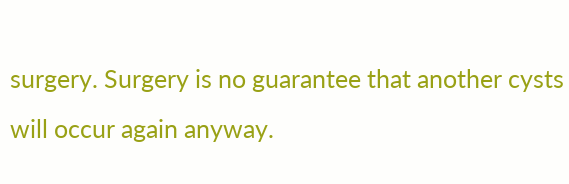surgery. Surgery is no guarantee that another cysts will occur again anyway.